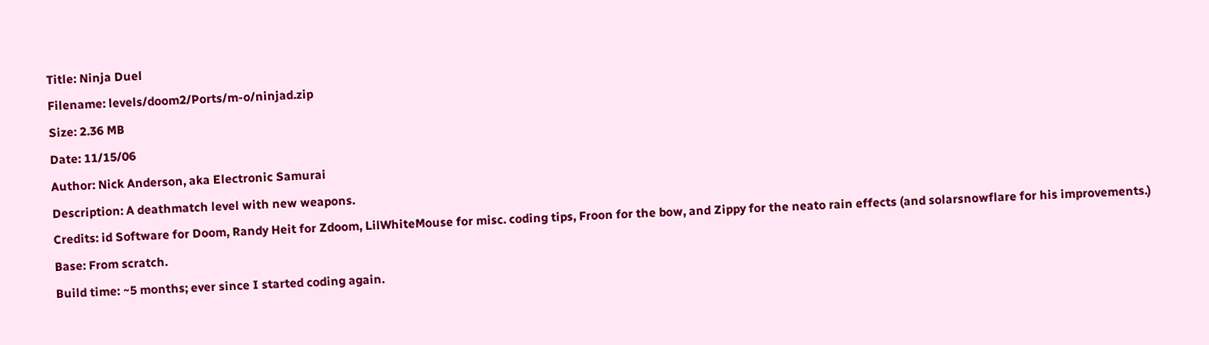Title: Ninja Duel
Filename: levels/doom2/Ports/m-o/ninjad.zip
Size: 2.36 MB
Date: 11/15/06
Author: Nick Anderson, aka Electronic Samurai
Description: A deathmatch level with new weapons.
Credits: id Software for Doom, Randy Heit for Zdoom, LilWhiteMouse for misc. coding tips, Froon for the bow, and Zippy for the neato rain effects (and solarsnowflare for his improvements.)
Base: From scratch.
Build time: ~5 months; ever since I started coding again.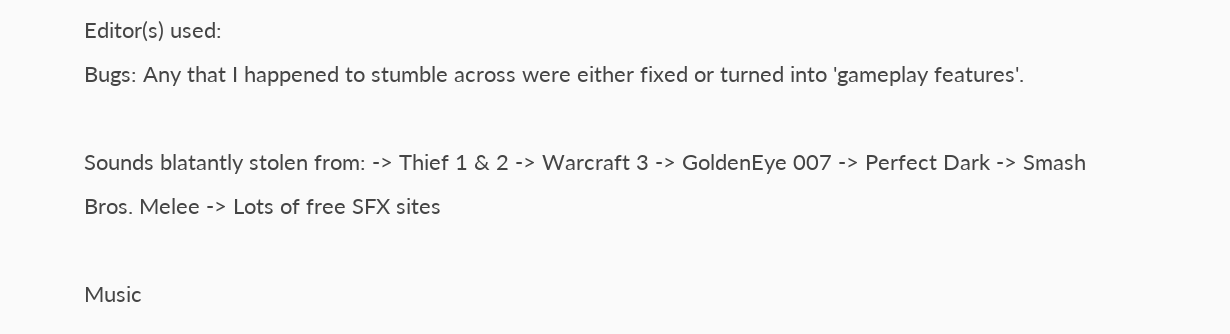Editor(s) used:
Bugs: Any that I happened to stumble across were either fixed or turned into 'gameplay features'.

Sounds blatantly stolen from: -> Thief 1 & 2 -> Warcraft 3 -> GoldenEye 007 -> Perfect Dark -> Smash Bros. Melee -> Lots of free SFX sites

Music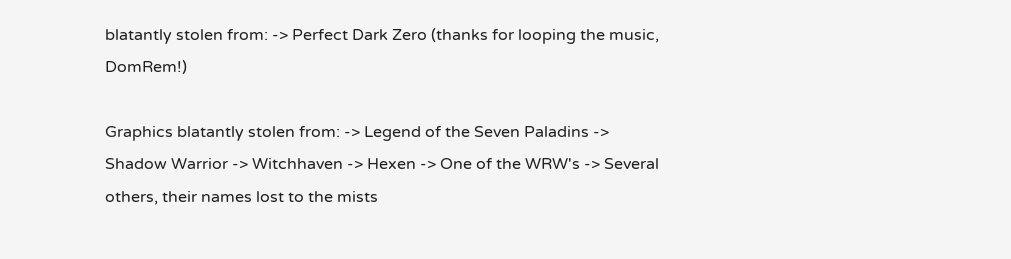blatantly stolen from: -> Perfect Dark Zero (thanks for looping the music, DomRem!)

Graphics blatantly stolen from: -> Legend of the Seven Paladins -> Shadow Warrior -> Witchhaven -> Hexen -> One of the WRW's -> Several others, their names lost to the mists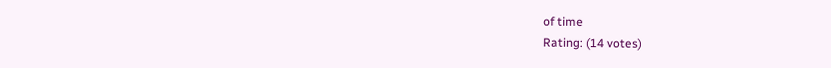of time
Rating: (14 votes)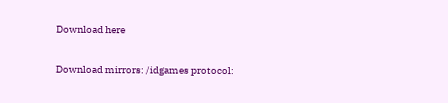Download here

Download mirrors: /idgames protocol: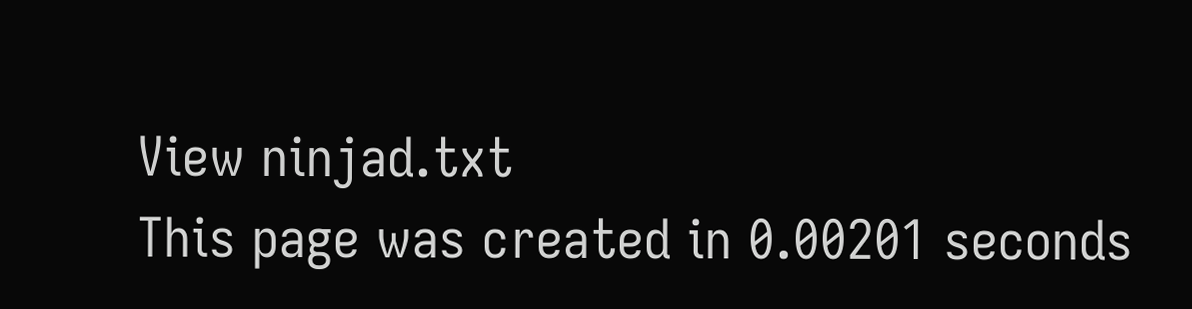View ninjad.txt
This page was created in 0.00201 seconds